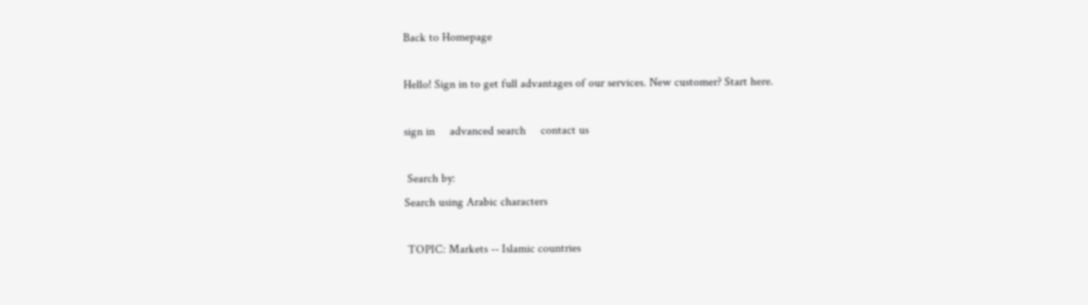Back to Homepage

Hello! Sign in to get full advantages of our services. New customer? Start here.

sign in     advanced search     contact us

 Search by:
Search using Arabic characters

 TOPIC: Markets -- Islamic countries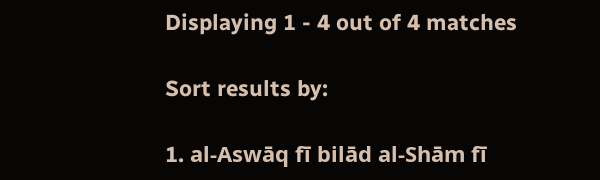Displaying 1 - 4 out of 4 matches

Sort results by:

1. al-Aswāq fī bilād al-Shām fī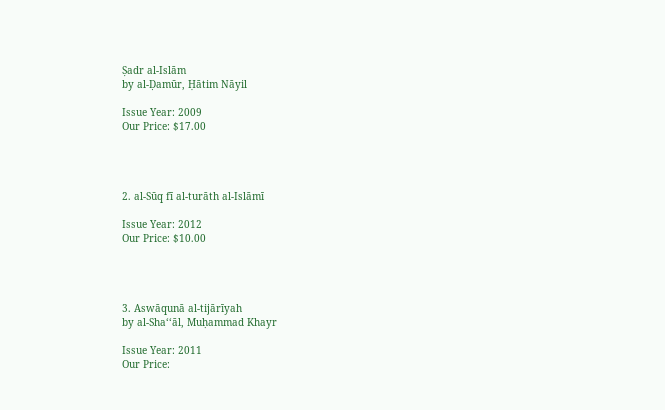Ṣadr al-Islām
by al-Ḍamūr, Ḥātim Nāyil

Issue Year: 2009
Our Price: $17.00




2. al-Sūq fī al-turāth al-Islāmī

Issue Year: 2012
Our Price: $10.00




3. Aswāqunā al-tijārīyah
by al-Sha‘‘āl, Muḥammad Khayr

Issue Year: 2011
Our Price: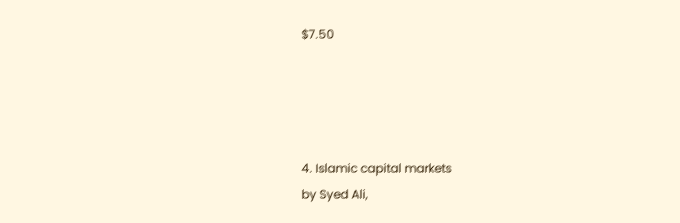$7.50




4. Islamic capital markets
by Syed Ali,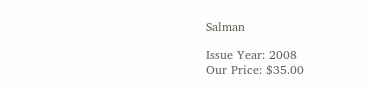Salman

Issue Year: 2008
Our Price: $35.00